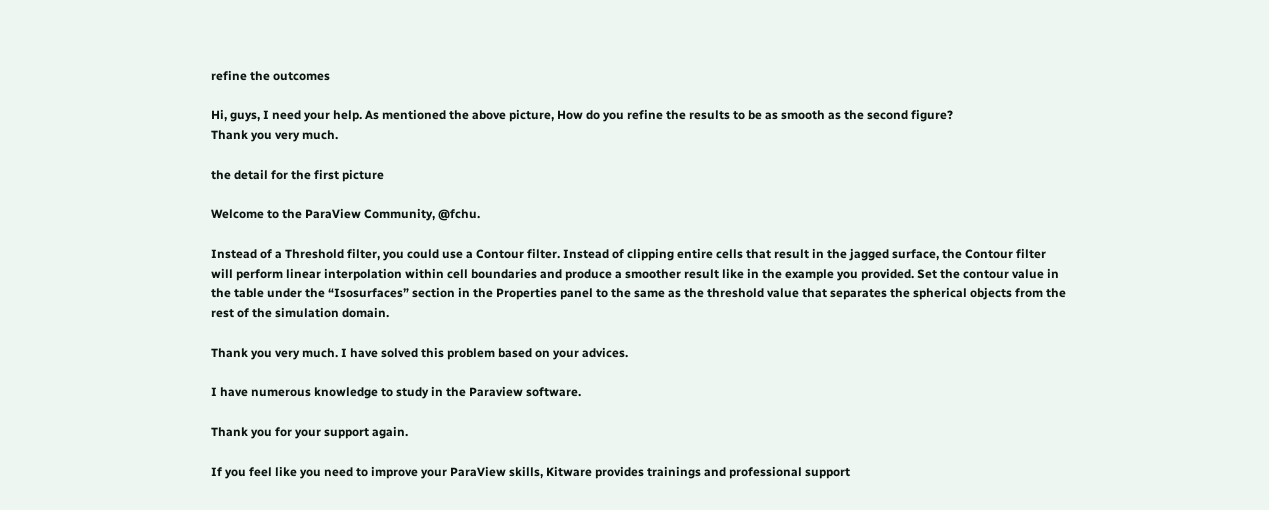refine the outcomes

Hi, guys, I need your help. As mentioned the above picture, How do you refine the results to be as smooth as the second figure?
Thank you very much.

the detail for the first picture

Welcome to the ParaView Community, @fchu.

Instead of a Threshold filter, you could use a Contour filter. Instead of clipping entire cells that result in the jagged surface, the Contour filter will perform linear interpolation within cell boundaries and produce a smoother result like in the example you provided. Set the contour value in the table under the “Isosurfaces” section in the Properties panel to the same as the threshold value that separates the spherical objects from the rest of the simulation domain.

Thank you very much. I have solved this problem based on your advices.

I have numerous knowledge to study in the Paraview software.

Thank you for your support again.

If you feel like you need to improve your ParaView skills, Kitware provides trainings and professional support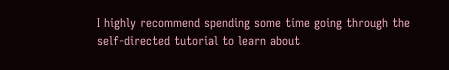I highly recommend spending some time going through the self-directed tutorial to learn about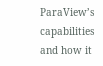ParaView’s capabilities and how it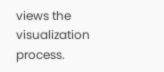views the visualization process.